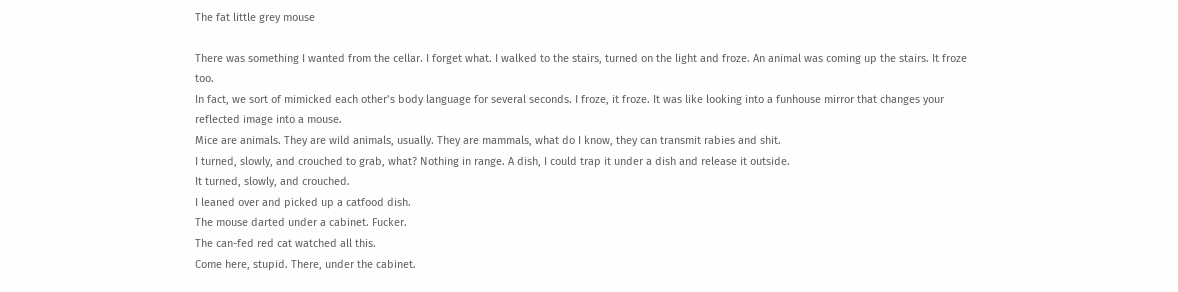The fat little grey mouse

There was something I wanted from the cellar. I forget what. I walked to the stairs, turned on the light and froze. An animal was coming up the stairs. It froze too.
In fact, we sort of mimicked each other’s body language for several seconds. I froze, it froze. It was like looking into a funhouse mirror that changes your reflected image into a mouse.
Mice are animals. They are wild animals, usually. They are mammals, what do I know, they can transmit rabies and shit.
I turned, slowly, and crouched to grab, what? Nothing in range. A dish, I could trap it under a dish and release it outside.
It turned, slowly, and crouched.
I leaned over and picked up a catfood dish.
The mouse darted under a cabinet. Fucker.
The can-fed red cat watched all this.
Come here, stupid. There, under the cabinet.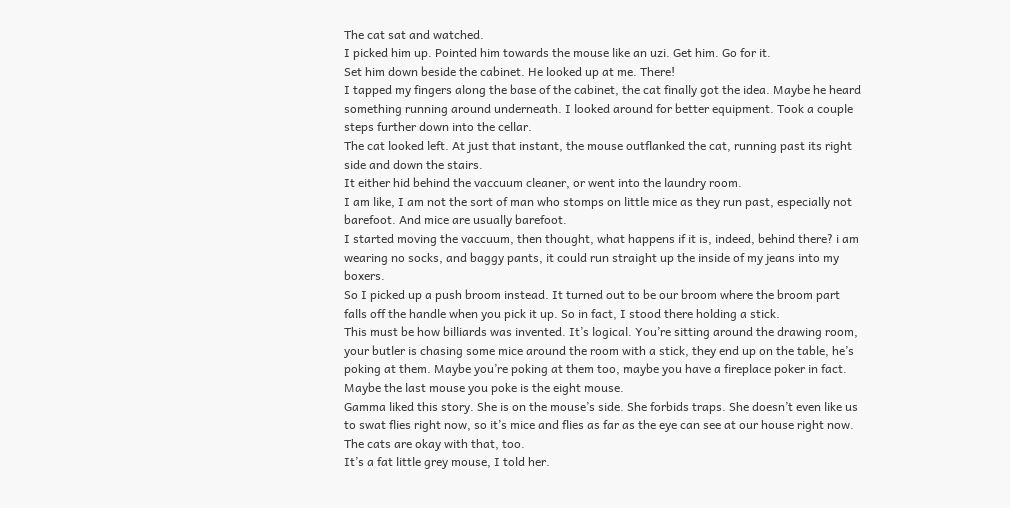The cat sat and watched.
I picked him up. Pointed him towards the mouse like an uzi. Get him. Go for it.
Set him down beside the cabinet. He looked up at me. There!
I tapped my fingers along the base of the cabinet, the cat finally got the idea. Maybe he heard something running around underneath. I looked around for better equipment. Took a couple steps further down into the cellar.
The cat looked left. At just that instant, the mouse outflanked the cat, running past its right side and down the stairs.
It either hid behind the vaccuum cleaner, or went into the laundry room.
I am like, I am not the sort of man who stomps on little mice as they run past, especially not barefoot. And mice are usually barefoot.
I started moving the vaccuum, then thought, what happens if it is, indeed, behind there? i am wearing no socks, and baggy pants, it could run straight up the inside of my jeans into my boxers.
So I picked up a push broom instead. It turned out to be our broom where the broom part falls off the handle when you pick it up. So in fact, I stood there holding a stick.
This must be how billiards was invented. It’s logical. You’re sitting around the drawing room, your butler is chasing some mice around the room with a stick, they end up on the table, he’s poking at them. Maybe you’re poking at them too, maybe you have a fireplace poker in fact.
Maybe the last mouse you poke is the eight mouse.
Gamma liked this story. She is on the mouse’s side. She forbids traps. She doesn’t even like us to swat flies right now, so it’s mice and flies as far as the eye can see at our house right now.
The cats are okay with that, too.
It’s a fat little grey mouse, I told her.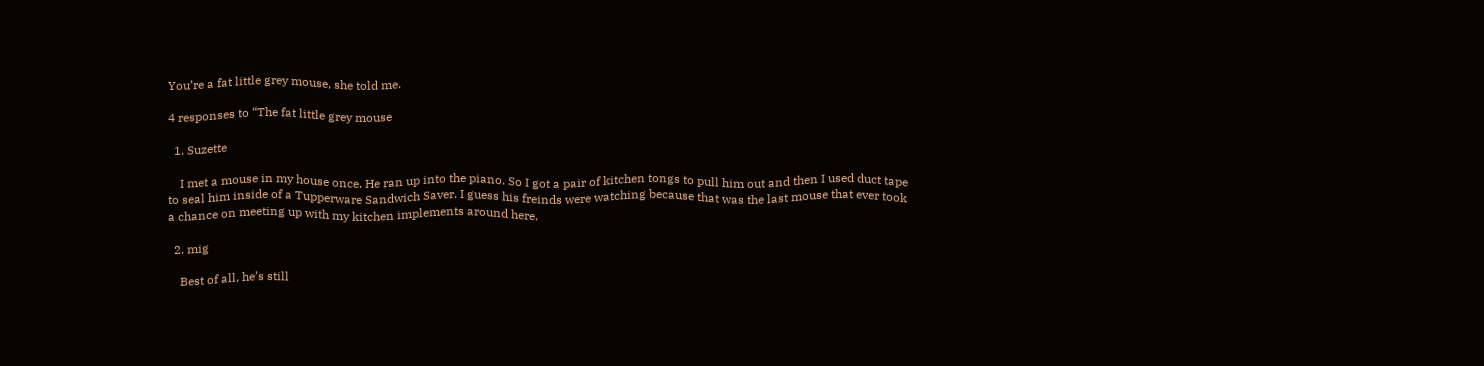You’re a fat little grey mouse, she told me.

4 responses to “The fat little grey mouse

  1. Suzette

    I met a mouse in my house once. He ran up into the piano. So I got a pair of kitchen tongs to pull him out and then I used duct tape to seal him inside of a Tupperware Sandwich Saver. I guess his freinds were watching because that was the last mouse that ever took a chance on meeting up with my kitchen implements around here.

  2. mig

    Best of all, he’s still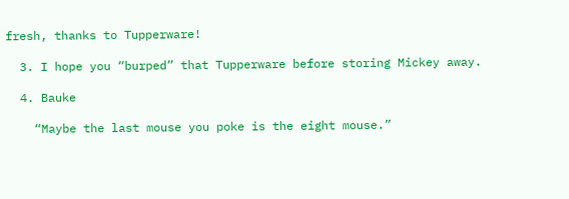fresh, thanks to Tupperware!

  3. I hope you “burped” that Tupperware before storing Mickey away.

  4. Bauke

    “Maybe the last mouse you poke is the eight mouse.”